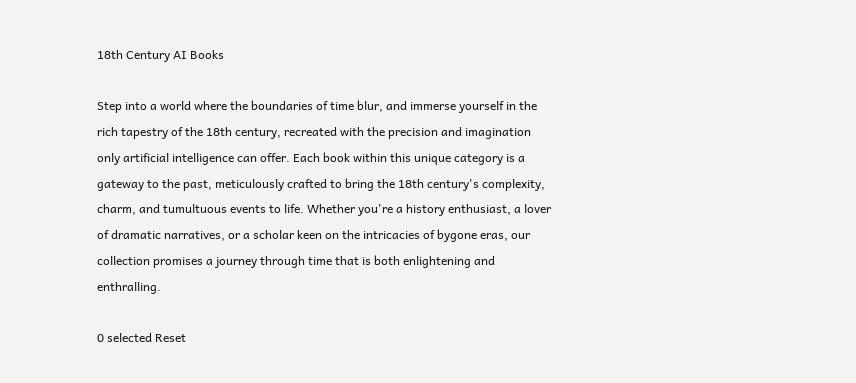18th Century AI Books

Step into a world where the boundaries of time blur, and immerse yourself in the rich tapestry of the 18th century, recreated with the precision and imagination only artificial intelligence can offer. Each book within this unique category is a gateway to the past, meticulously crafted to bring the 18th century's complexity, charm, and tumultuous events to life. Whether you're a history enthusiast, a lover of dramatic narratives, or a scholar keen on the intricacies of bygone eras, our collection promises a journey through time that is both enlightening and enthralling.

0 selected Reset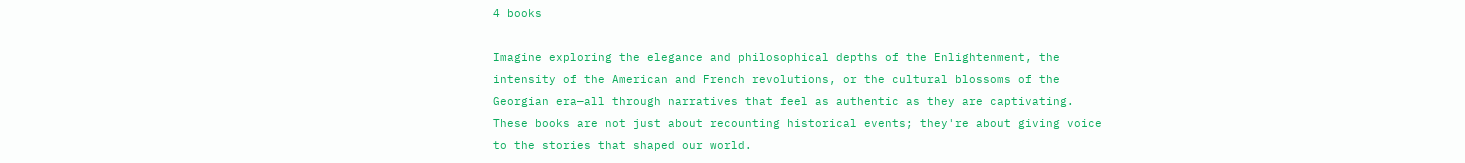4 books

Imagine exploring the elegance and philosophical depths of the Enlightenment, the intensity of the American and French revolutions, or the cultural blossoms of the Georgian era—all through narratives that feel as authentic as they are captivating. These books are not just about recounting historical events; they're about giving voice to the stories that shaped our world.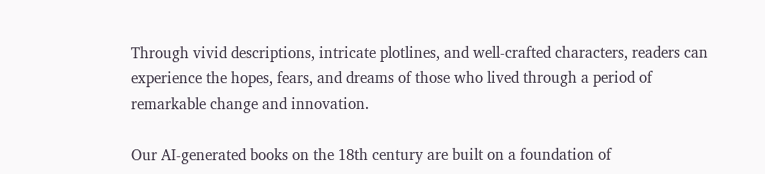Through vivid descriptions, intricate plotlines, and well-crafted characters, readers can experience the hopes, fears, and dreams of those who lived through a period of remarkable change and innovation.

Our AI-generated books on the 18th century are built on a foundation of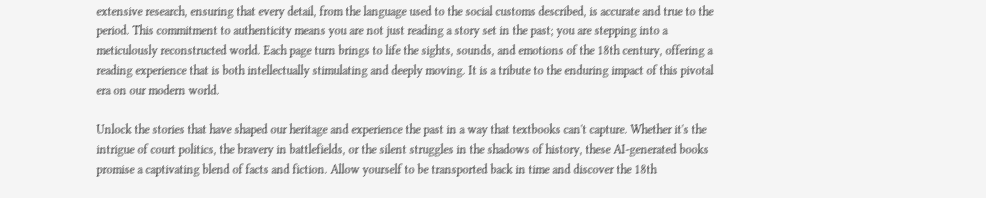extensive research, ensuring that every detail, from the language used to the social customs described, is accurate and true to the period. This commitment to authenticity means you are not just reading a story set in the past; you are stepping into a meticulously reconstructed world. Each page turn brings to life the sights, sounds, and emotions of the 18th century, offering a reading experience that is both intellectually stimulating and deeply moving. It is a tribute to the enduring impact of this pivotal era on our modern world.

Unlock the stories that have shaped our heritage and experience the past in a way that textbooks can't capture. Whether it's the intrigue of court politics, the bravery in battlefields, or the silent struggles in the shadows of history, these AI-generated books promise a captivating blend of facts and fiction. Allow yourself to be transported back in time and discover the 18th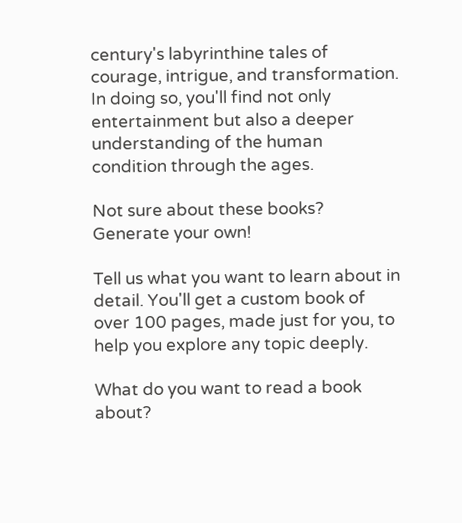century's labyrinthine tales of courage, intrigue, and transformation. In doing so, you'll find not only entertainment but also a deeper understanding of the human condition through the ages.

Not sure about these books? Generate your own!

Tell us what you want to learn about in detail. You'll get a custom book of over 100 pages, made just for you, to help you explore any topic deeply.

What do you want to read a book about?